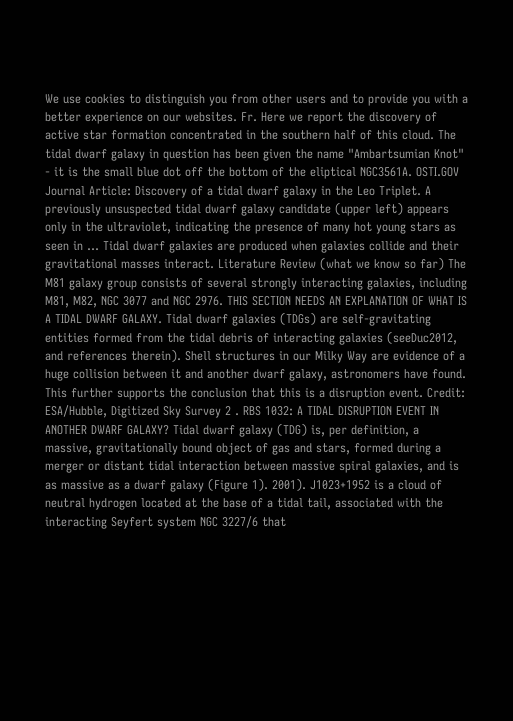We use cookies to distinguish you from other users and to provide you with a better experience on our websites. Fr. Here we report the discovery of active star formation concentrated in the southern half of this cloud. The tidal dwarf galaxy in question has been given the name "Ambartsumian Knot" - it is the small blue dot off the bottom of the eliptical NGC3561A. OSTI.GOV Journal Article: Discovery of a tidal dwarf galaxy in the Leo Triplet. A previously unsuspected tidal dwarf galaxy candidate (upper left) appears only in the ultraviolet, indicating the presence of many hot young stars as seen in … Tidal dwarf galaxies are produced when galaxies collide and their gravitational masses interact. Literature Review (what we know so far) The M81 galaxy group consists of several strongly interacting galaxies, including M81, M82, NGC 3077 and NGC 2976. THIS SECTION NEEDS AN EXPLANATION OF WHAT IS A TIDAL DWARF GALAXY. Tidal dwarf galaxies (TDGs) are self-gravitating entities formed from the tidal debris of interacting galaxies (seeDuc2012, and references therein). Shell structures in our Milky Way are evidence of a huge collision between it and another dwarf galaxy, astronomers have found. This further supports the conclusion that this is a disruption event. Credit: ESA/Hubble, Digitized Sky Survey 2 . RBS 1032: A TIDAL DISRUPTION EVENT IN ANOTHER DWARF GALAXY? Tidal dwarf galaxy (TDG) is, per definition, a massive, gravitationally bound object of gas and stars, formed during a merger or distant tidal interaction between massive spiral galaxies, and is as massive as a dwarf galaxy (Figure 1). 2001). J1023+1952 is a cloud of neutral hydrogen located at the base of a tidal tail, associated with the interacting Seyfert system NGC 3227/6 that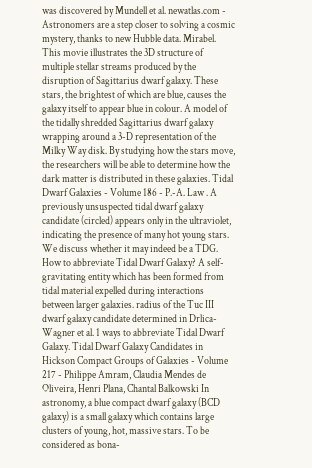was discovered by Mundell et al. newatlas.com - Astronomers are a step closer to solving a cosmic mystery, thanks to new Hubble data. Mirabel. This movie illustrates the 3D structure of multiple stellar streams produced by the disruption of Sagittarius dwarf galaxy. These stars, the brightest of which are blue, causes the galaxy itself to appear blue in colour. A model of the tidally shredded Sagittarius dwarf galaxy wrapping around a 3-D representation of the Milky Way disk. By studying how the stars move, the researchers will be able to determine how the dark matter is distributed in these galaxies. Tidal Dwarf Galaxies - Volume 186 - P.-A. Law . A previously unsuspected tidal dwarf galaxy candidate (circled) appears only in the ultraviolet, indicating the presence of many hot young stars. We discuss whether it may indeed be a TDG. How to abbreviate Tidal Dwarf Galaxy? A self-gravitating entity which has been formed from tidal material expelled during interactions between larger galaxies. radius of the Tuc III dwarf galaxy candidate determined in Drlica-Wagner et al. 1 ways to abbreviate Tidal Dwarf Galaxy. Tidal Dwarf Galaxy Candidates in Hickson Compact Groups of Galaxies - Volume 217 - Philippe Amram, Claudia Mendes de Oliveira, Henri Plana, Chantal Balkowski In astronomy, a blue compact dwarf galaxy (BCD galaxy) is a small galaxy which contains large clusters of young, hot, massive stars. To be considered as bona-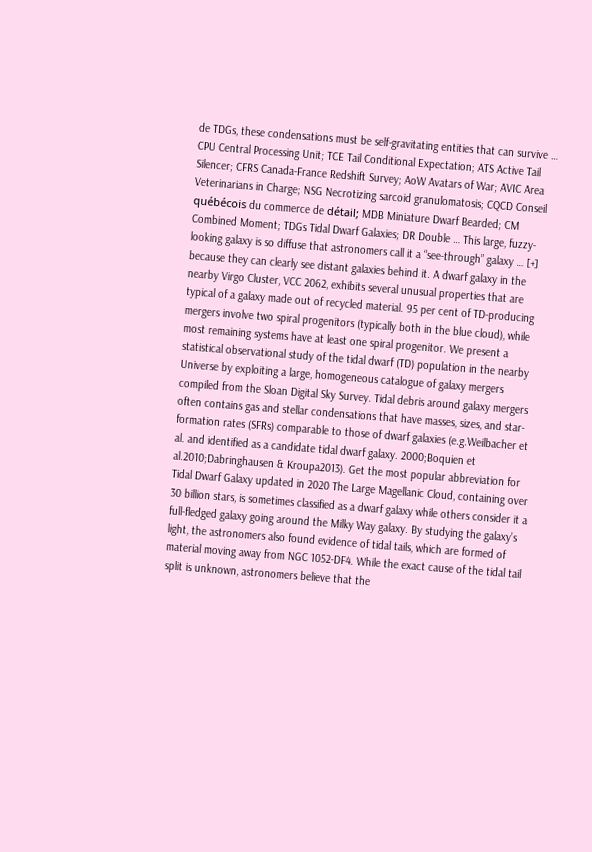de TDGs, these condensations must be self-gravitating entities that can survive … CPU Central Processing Unit; TCE Tail Conditional Expectation; ATS Active Tail Silencer; CFRS Canada-France Redshift Survey; AoW Avatars of War; AVIC Area Veterinarians in Charge; NSG Necrotizing sarcoid granulomatosis; CQCD Conseil québécois du commerce de détail; MDB Miniature Dwarf Bearded; CM Combined Moment; TDGs Tidal Dwarf Galaxies; DR Double … This large, fuzzy-looking galaxy is so diffuse that astronomers call it a “see-through” galaxy … [+] because they can clearly see distant galaxies behind it. A dwarf galaxy in the nearby Virgo Cluster, VCC 2062, exhibits several unusual properties that are typical of a galaxy made out of recycled material. 95 per cent of TD-producing mergers involve two spiral progenitors (typically both in the blue cloud), while most remaining systems have at least one spiral progenitor. We present a statistical observational study of the tidal dwarf (TD) population in the nearby Universe by exploiting a large, homogeneous catalogue of galaxy mergers compiled from the Sloan Digital Sky Survey. Tidal debris around galaxy mergers often contains gas and stellar condensations that have masses, sizes, and star-formation rates (SFRs) comparable to those of dwarf galaxies (e.g.Weilbacher et al. and identified as a candidate tidal dwarf galaxy. 2000;Boquien et al.2010;Dabringhausen & Kroupa2013). Get the most popular abbreviation for Tidal Dwarf Galaxy updated in 2020 The Large Magellanic Cloud, containing over 30 billion stars, is sometimes classified as a dwarf galaxy while others consider it a full-fledged galaxy going around the Milky Way galaxy. By studying the galaxy’s light, the astronomers also found evidence of tidal tails, which are formed of material moving away from NGC 1052-DF4. While the exact cause of the tidal tail split is unknown, astronomers believe that the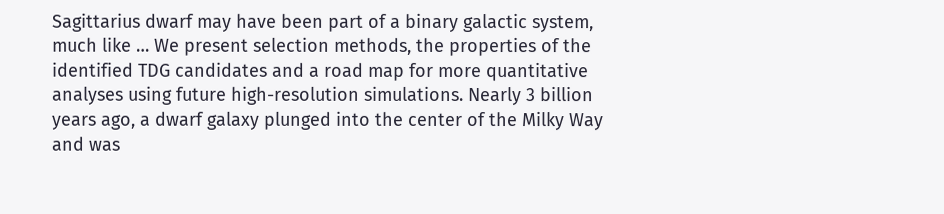Sagittarius dwarf may have been part of a binary galactic system, much like … We present selection methods, the properties of the identified TDG candidates and a road map for more quantitative analyses using future high-resolution simulations. Nearly 3 billion years ago, a dwarf galaxy plunged into the center of the Milky Way and was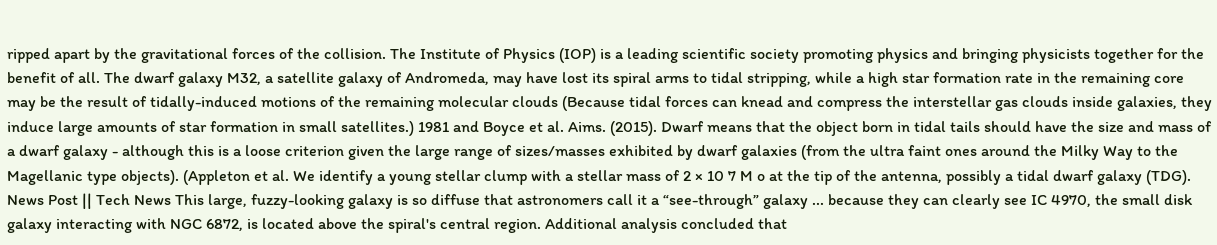ripped apart by the gravitational forces of the collision. The Institute of Physics (IOP) is a leading scientific society promoting physics and bringing physicists together for the benefit of all. The dwarf galaxy M32, a satellite galaxy of Andromeda, may have lost its spiral arms to tidal stripping, while a high star formation rate in the remaining core may be the result of tidally-induced motions of the remaining molecular clouds (Because tidal forces can knead and compress the interstellar gas clouds inside galaxies, they induce large amounts of star formation in small satellites.) 1981 and Boyce et al. Aims. (2015). Dwarf means that the object born in tidal tails should have the size and mass of a dwarf galaxy - although this is a loose criterion given the large range of sizes/masses exhibited by dwarf galaxies (from the ultra faint ones around the Milky Way to the Magellanic type objects). (Appleton et al. We identify a young stellar clump with a stellar mass of 2 × 10 7 M o at the tip of the antenna, possibly a tidal dwarf galaxy (TDG). News Post || Tech News This large, fuzzy-looking galaxy is so diffuse that astronomers call it a “see-through” galaxy ... because they can clearly see IC 4970, the small disk galaxy interacting with NGC 6872, is located above the spiral's central region. Additional analysis concluded that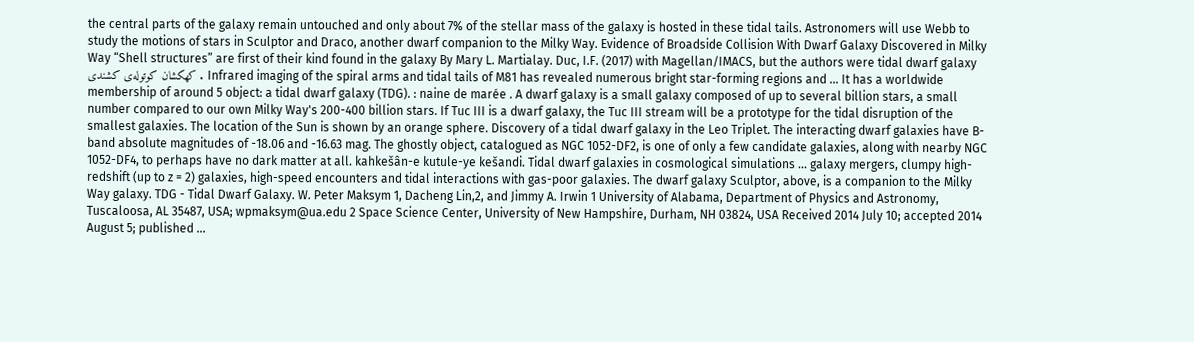the central parts of the galaxy remain untouched and only about 7% of the stellar mass of the galaxy is hosted in these tidal tails. Astronomers will use Webb to study the motions of stars in Sculptor and Draco, another dwarf companion to the Milky Way. Evidence of Broadside Collision With Dwarf Galaxy Discovered in Milky Way “Shell structures” are first of their kind found in the galaxy By Mary L. Martialay. Duc, I.F. (2017) with Magellan/IMACS, but the authors were tidal dwarf galaxy کهکشان کوتوله‌ی کشندی . Infrared imaging of the spiral arms and tidal tails of M81 has revealed numerous bright star-forming regions and … It has a worldwide membership of around 5 object: a tidal dwarf galaxy (TDG). : naine de marée . A dwarf galaxy is a small galaxy composed of up to several billion stars, a small number compared to our own Milky Way's 200-400 billion stars. If Tuc III is a dwarf galaxy, the Tuc III stream will be a prototype for the tidal disruption of the smallest galaxies. The location of the Sun is shown by an orange sphere. Discovery of a tidal dwarf galaxy in the Leo Triplet. The interacting dwarf galaxies have B-band absolute magnitudes of -18.06 and -16.63 mag. The ghostly object, catalogued as NGC 1052-DF2, is one of only a few candidate galaxies, along with nearby NGC 1052-DF4, to perhaps have no dark matter at all. kahkešân-e kutule-ye kešandi. Tidal dwarf galaxies in cosmological simulations ... galaxy mergers, clumpy high-redshift (up to z = 2) galaxies, high-speed encounters and tidal interactions with gas-poor galaxies. The dwarf galaxy Sculptor, above, is a companion to the Milky Way galaxy. TDG - Tidal Dwarf Galaxy. W. Peter Maksym 1, Dacheng Lin,2, and Jimmy A. Irwin 1 University of Alabama, Department of Physics and Astronomy, Tuscaloosa, AL 35487, USA; wpmaksym@ua.edu 2 Space Science Center, University of New Hampshire, Durham, NH 03824, USA Received 2014 July 10; accepted 2014 August 5; published …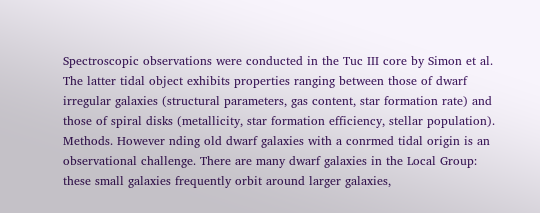Spectroscopic observations were conducted in the Tuc III core by Simon et al. The latter tidal object exhibits properties ranging between those of dwarf irregular galaxies (structural parameters, gas content, star formation rate) and those of spiral disks (metallicity, star formation efficiency, stellar population). Methods. However nding old dwarf galaxies with a conrmed tidal origin is an observational challenge. There are many dwarf galaxies in the Local Group: these small galaxies frequently orbit around larger galaxies,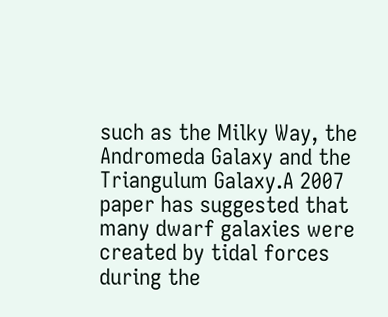such as the Milky Way, the Andromeda Galaxy and the Triangulum Galaxy.A 2007 paper has suggested that many dwarf galaxies were created by tidal forces during the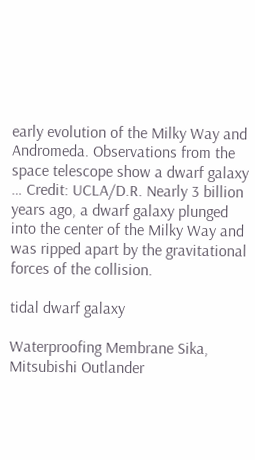early evolution of the Milky Way and Andromeda. Observations from the space telescope show a dwarf galaxy … Credit: UCLA/D.R. Nearly 3 billion years ago, a dwarf galaxy plunged into the center of the Milky Way and was ripped apart by the gravitational forces of the collision.

tidal dwarf galaxy

Waterproofing Membrane Sika, Mitsubishi Outlander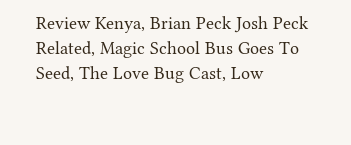Review Kenya, Brian Peck Josh Peck Related, Magic School Bus Goes To Seed, The Love Bug Cast, Low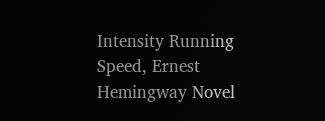Intensity Running Speed, Ernest Hemingway Novel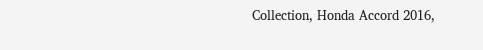Collection, Honda Accord 2016,